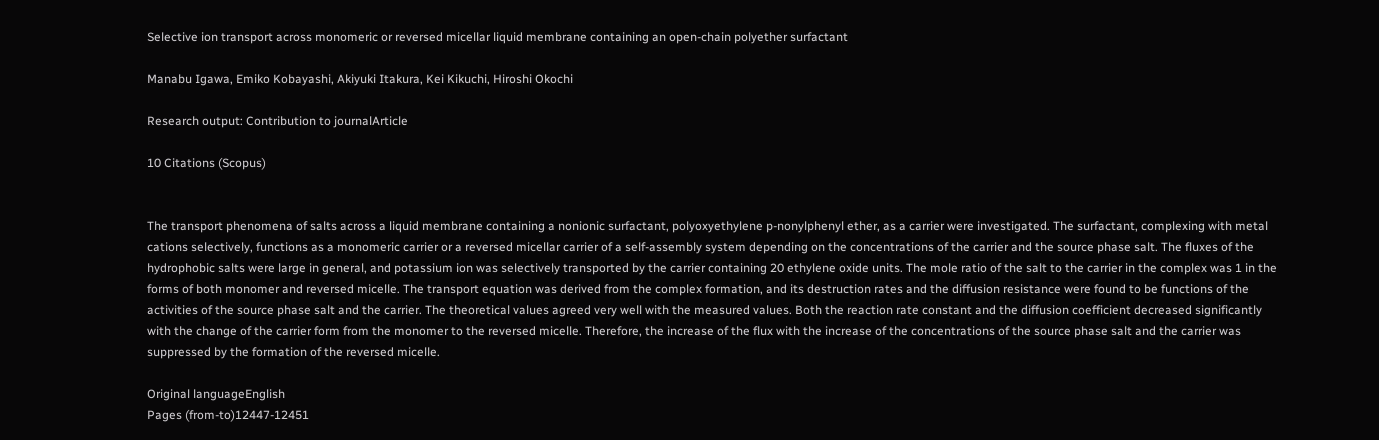Selective ion transport across monomeric or reversed micellar liquid membrane containing an open-chain polyether surfactant

Manabu Igawa, Emiko Kobayashi, Akiyuki Itakura, Kei Kikuchi, Hiroshi Okochi

Research output: Contribution to journalArticle

10 Citations (Scopus)


The transport phenomena of salts across a liquid membrane containing a nonionic surfactant, polyoxyethylene p-nonylphenyl ether, as a carrier were investigated. The surfactant, complexing with metal cations selectively, functions as a monomeric carrier or a reversed micellar carrier of a self-assembly system depending on the concentrations of the carrier and the source phase salt. The fluxes of the hydrophobic salts were large in general, and potassium ion was selectively transported by the carrier containing 20 ethylene oxide units. The mole ratio of the salt to the carrier in the complex was 1 in the forms of both monomer and reversed micelle. The transport equation was derived from the complex formation, and its destruction rates and the diffusion resistance were found to be functions of the activities of the source phase salt and the carrier. The theoretical values agreed very well with the measured values. Both the reaction rate constant and the diffusion coefficient decreased significantly with the change of the carrier form from the monomer to the reversed micelle. Therefore, the increase of the flux with the increase of the concentrations of the source phase salt and the carrier was suppressed by the formation of the reversed micelle.

Original languageEnglish
Pages (from-to)12447-12451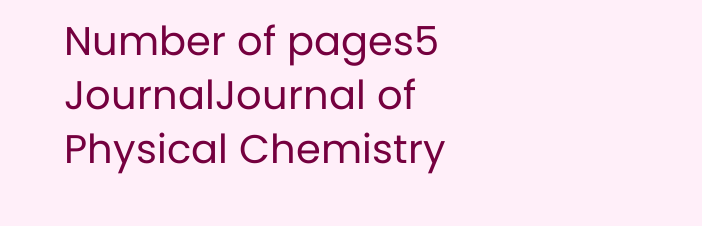Number of pages5
JournalJournal of Physical Chemistry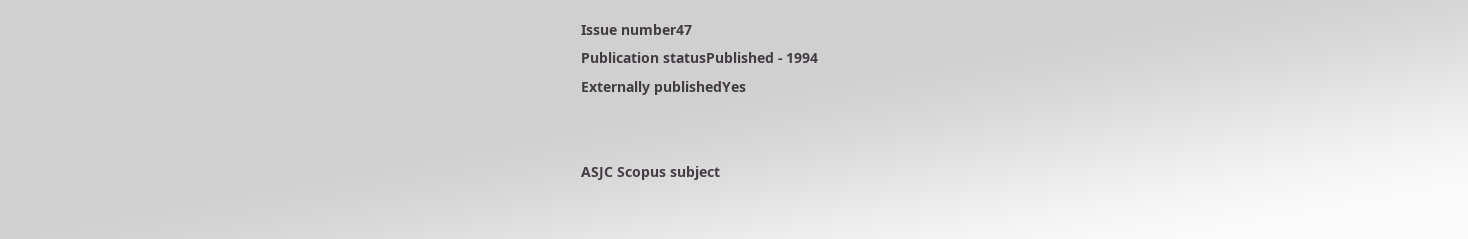Issue number47
Publication statusPublished - 1994
Externally publishedYes


ASJC Scopus subject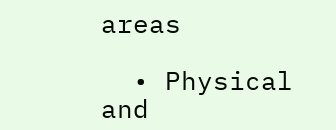areas

  • Physical and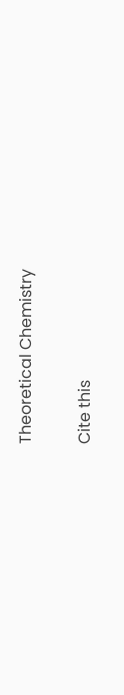Theoretical Chemistry

Cite this